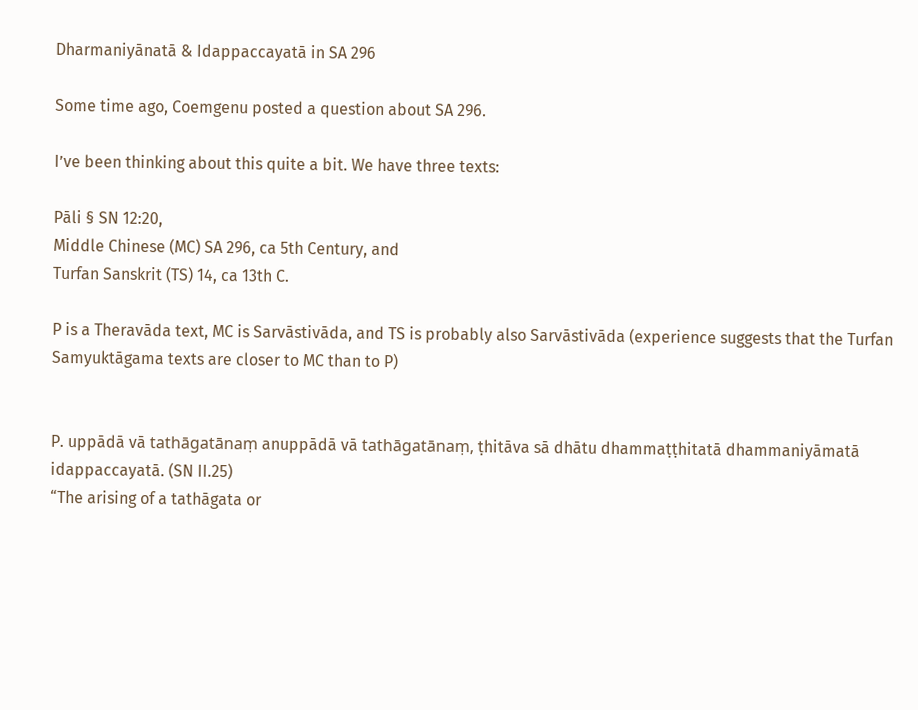Dharmaniyānatā & Idappaccayatā in SA 296

Some time ago, Coemgenu posted a question about SA 296.

I’ve been thinking about this quite a bit. We have three texts:

Pāli § SN 12:20,
Middle Chinese (MC) SA 296, ca 5th Century, and
Turfan Sanskrit (TS) 14, ca 13th C.

P is a Theravāda text, MC is Sarvāstivāda, and TS is probably also Sarvāstivāda (experience suggests that the Turfan Samyuktāgama texts are closer to MC than to P)


P. uppādā vā tathāgatānaṃ anuppādā vā tathāgatānaṃ, ṭhitāva sā dhātu dhammaṭṭhitatā dhammaniyāmatā idappaccayatā. (SN II.25)
“The arising of a tathāgata or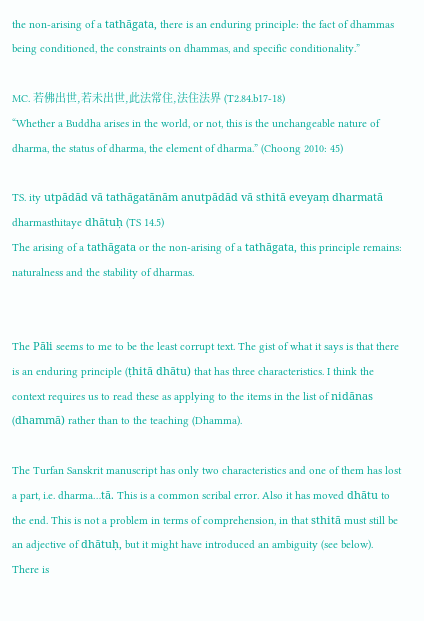the non-arising of a tathāgata, there is an enduring principle: the fact of dhammas being conditioned, the constraints on dhammas, and specific conditionality.”

MC. 若佛出世,若未出世,此法常住,法住法界 (T2.84.b17-18)
“Whether a Buddha arises in the world, or not, this is the unchangeable nature of dharma, the status of dharma, the element of dharma.” (Choong 2010: 45)

TS. ity utpādād vā tathāgatānām anutpādād vā sthitā eveyaṃ dharmatā dharmasthitaye dhātuḥ (TS 14.5)
The arising of a tathāgata or the non-arising of a tathāgata, this principle remains: naturalness and the stability of dharmas.


The Pāli seems to me to be the least corrupt text. The gist of what it says is that there is an enduring principle (ṭhitā dhātu) that has three characteristics. I think the context requires us to read these as applying to the items in the list of nidānas (dhammā) rather than to the teaching (Dhamma).

The Turfan Sanskrit manuscript has only two characteristics and one of them has lost a part, i.e. dharma…tā. This is a common scribal error. Also it has moved dhātu to the end. This is not a problem in terms of comprehension, in that sthitā must still be an adjective of dhātuḥ, but it might have introduced an ambiguity (see below). There is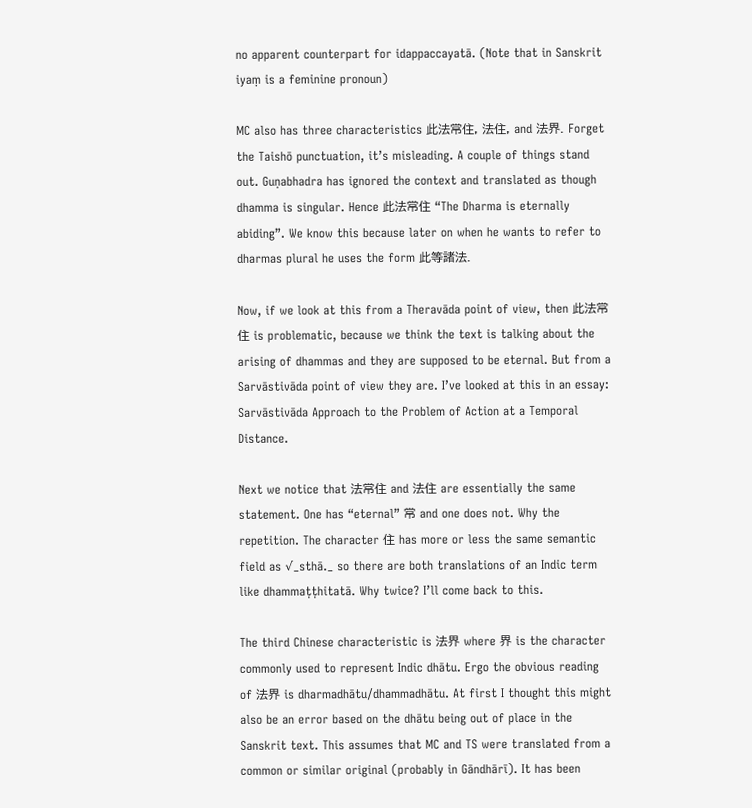no apparent counterpart for idappaccayatā. (Note that in Sanskrit iyaṃ is a feminine pronoun)

MC also has three characteristics 此法常住, 法住, and 法界. Forget the Taishō punctuation, it’s misleading. A couple of things stand out. Guṇabhadra has ignored the context and translated as though dhamma is singular. Hence 此法常住 “The Dharma is eternally abiding”. We know this because later on when he wants to refer to dharmas plural he uses the form 此等諸法.

Now, if we look at this from a Theravāda point of view, then 此法常住 is problematic, because we think the text is talking about the arising of dhammas and they are supposed to be eternal. But from a Sarvāstivāda point of view they are. I’ve looked at this in an essay: Sarvāstivāda Approach to the Problem of Action at a Temporal Distance.

Next we notice that 法常住 and 法住 are essentially the same statement. One has “eternal” 常 and one does not. Why the repetition. The character 住 has more or less the same semantic field as √_sthā._ so there are both translations of an Indic term like dhammaṭṭhitatā. Why twice? I’ll come back to this.

The third Chinese characteristic is 法界 where 界 is the character commonly used to represent Indic dhātu. Ergo the obvious reading of 法界 is dharmadhātu/dhammadhātu. At first I thought this might also be an error based on the dhātu being out of place in the Sanskrit text. This assumes that MC and TS were translated from a common or similar original (probably in Gāndhārī). It has been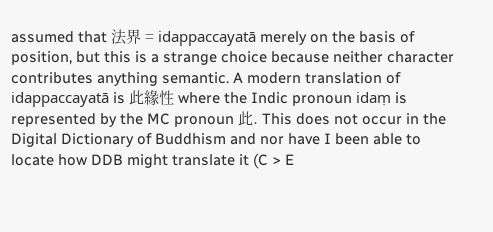assumed that 法界 = idappaccayatā merely on the basis of position, but this is a strange choice because neither character contributes anything semantic. A modern translation of idappaccayatā is 此緣性 where the Indic pronoun idaṃ is represented by the MC pronoun 此. This does not occur in the Digital Dictionary of Buddhism and nor have I been able to locate how DDB might translate it (C > E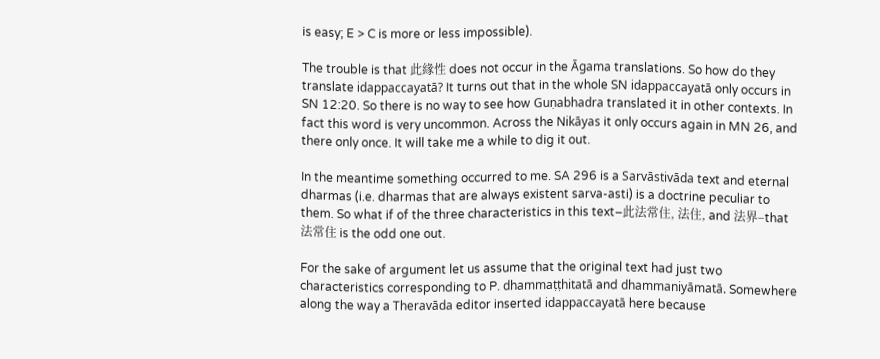is easy; E > C is more or less impossible).

The trouble is that 此緣性 does not occur in the Āgama translations. So how do they translate idappaccayatā? It turns out that in the whole SN idappaccayatā only occurs in SN 12:20. So there is no way to see how Guṇabhadra translated it in other contexts. In fact this word is very uncommon. Across the Nikāyas it only occurs again in MN 26, and there only once. It will take me a while to dig it out.

In the meantime something occurred to me. SA 296 is a Sarvāstivāda text and eternal dharmas (i.e. dharmas that are always existent sarva-asti) is a doctrine peculiar to them. So what if of the three characteristics in this text–此法常住, 法住, and 法界–that 法常住 is the odd one out.

For the sake of argument let us assume that the original text had just two characteristics corresponding to P. dhammaṭṭhitatā and dhammaniyāmatā. Somewhere along the way a Theravāda editor inserted idappaccayatā here because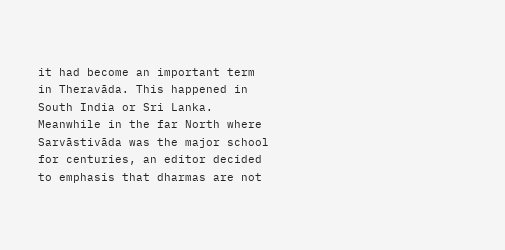it had become an important term in Theravāda. This happened in South India or Sri Lanka. Meanwhile in the far North where Sarvāstivāda was the major school for centuries, an editor decided to emphasis that dharmas are not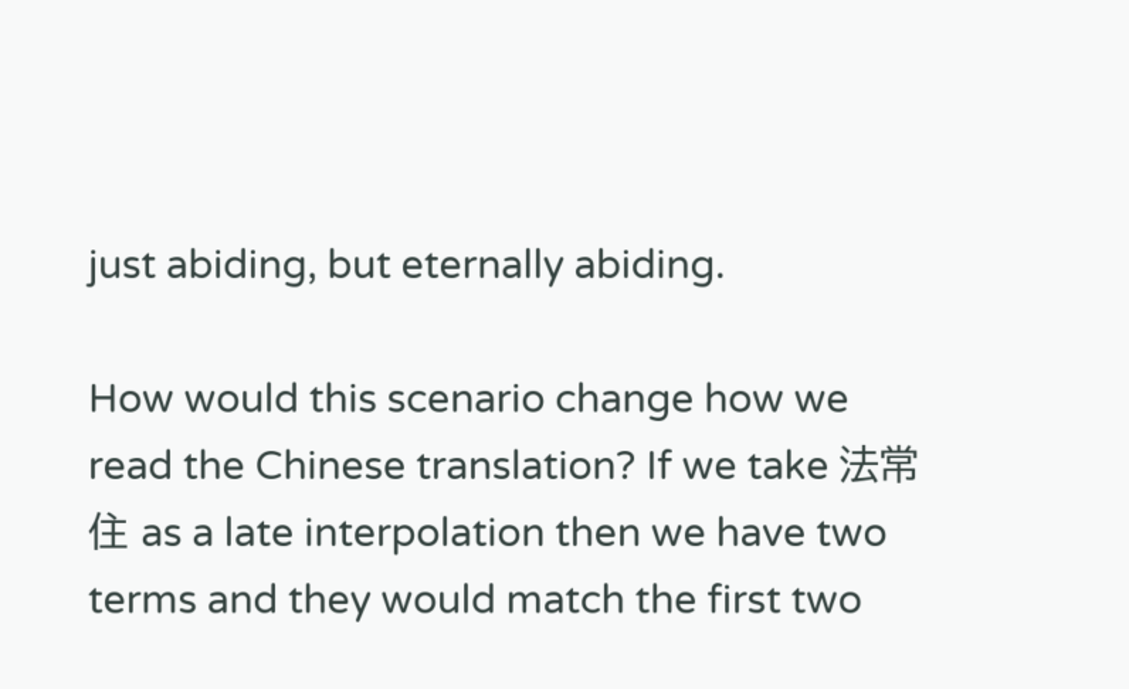just abiding, but eternally abiding.

How would this scenario change how we read the Chinese translation? If we take 法常住 as a late interpolation then we have two terms and they would match the first two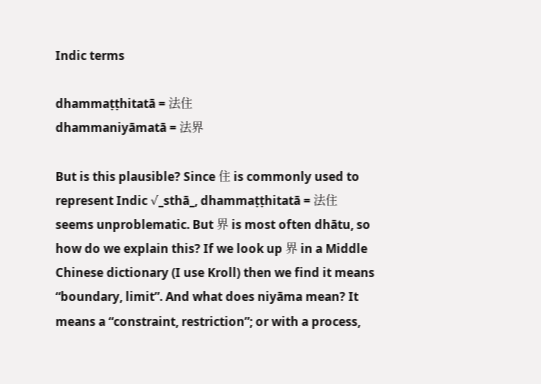Indic terms

dhammaṭṭhitatā = 法住
dhammaniyāmatā = 法界

But is this plausible? Since 住 is commonly used to represent Indic √_sthā_, dhammaṭṭhitatā = 法住 seems unproblematic. But 界 is most often dhātu, so how do we explain this? If we look up 界 in a Middle Chinese dictionary (I use Kroll) then we find it means “boundary, limit”. And what does niyāma mean? It means a “constraint, restriction”; or with a process,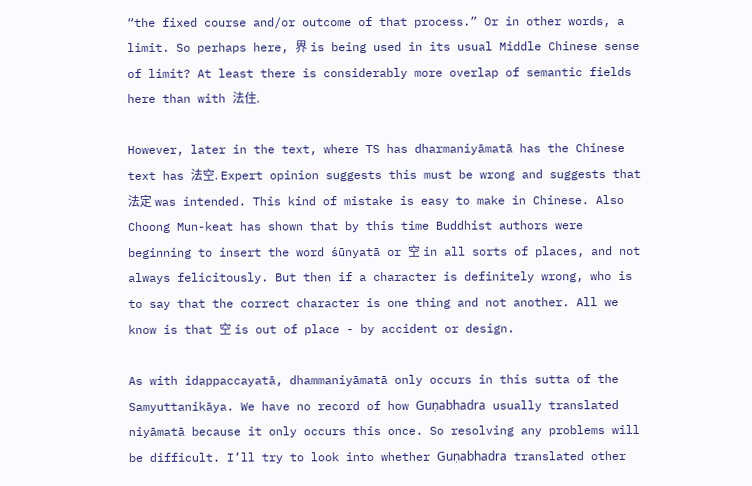“the fixed course and/or outcome of that process.” Or in other words, a limit. So perhaps here, 界 is being used in its usual Middle Chinese sense of limit? At least there is considerably more overlap of semantic fields here than with 法住.

However, later in the text, where TS has dharmaniyāmatā has the Chinese text has 法空. Expert opinion suggests this must be wrong and suggests that 法定 was intended. This kind of mistake is easy to make in Chinese. Also Choong Mun-keat has shown that by this time Buddhist authors were beginning to insert the word śūnyatā or 空 in all sorts of places, and not always felicitously. But then if a character is definitely wrong, who is to say that the correct character is one thing and not another. All we know is that 空 is out of place - by accident or design.

As with idappaccayatā, dhammaniyāmatā only occurs in this sutta of the Samyuttanikāya. We have no record of how Guṇabhadra usually translated niyāmatā because it only occurs this once. So resolving any problems will be difficult. I’ll try to look into whether Guṇabhadra translated other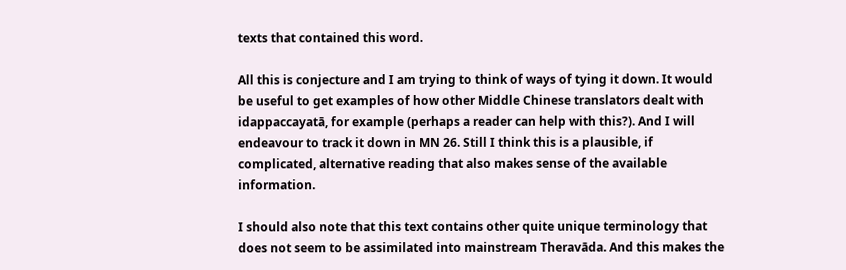texts that contained this word.

All this is conjecture and I am trying to think of ways of tying it down. It would be useful to get examples of how other Middle Chinese translators dealt with idappaccayatā, for example (perhaps a reader can help with this?). And I will endeavour to track it down in MN 26. Still I think this is a plausible, if complicated, alternative reading that also makes sense of the available information.

I should also note that this text contains other quite unique terminology that does not seem to be assimilated into mainstream Theravāda. And this makes the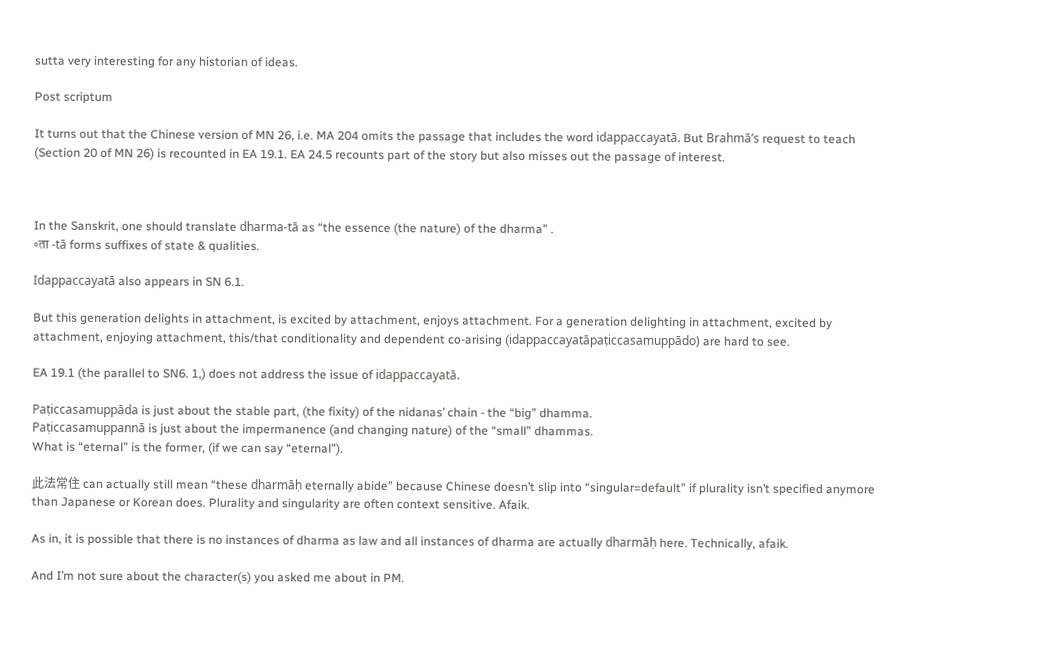sutta very interesting for any historian of ideas.

Post scriptum

It turns out that the Chinese version of MN 26, i.e. MA 204 omits the passage that includes the word idappaccayatā. But Brahmā’s request to teach (Section 20 of MN 26) is recounted in EA 19.1. EA 24.5 recounts part of the story but also misses out the passage of interest.



In the Sanskrit, one should translate dharma-tā as “the essence (the nature) of the dharma” .
॰ता -tā forms suffixes of state & qualities.

Idappaccayatā also appears in SN 6.1.

But this generation delights in attachment, is excited by attachment, enjoys attachment. For a generation delighting in attachment, excited by attachment, enjoying attachment, this/that conditionality and dependent co-arising (idappaccayatāpaṭiccasamuppādo) are hard to see.

EA 19.1 (the parallel to SN6. 1,) does not address the issue of idappaccayatā.

Paṭiccasamuppāda is just about the stable part, (the fixity) of the nidanas’ chain - the “big” dhamma.
Paṭiccasamuppannā is just about the impermanence (and changing nature) of the “small” dhammas.
What is “eternal” is the former, (if we can say “eternal”).

此法常住 can actually still mean “these dharmāḥ eternally abide” because Chinese doesn’t slip into “singular=default” if plurality isn’t specified anymore than Japanese or Korean does. Plurality and singularity are often context sensitive. Afaik.

As in, it is possible that there is no instances of dharma as law and all instances of dharma are actually dharmāḥ here. Technically, afaik.

And I’m not sure about the character(s) you asked me about in PM.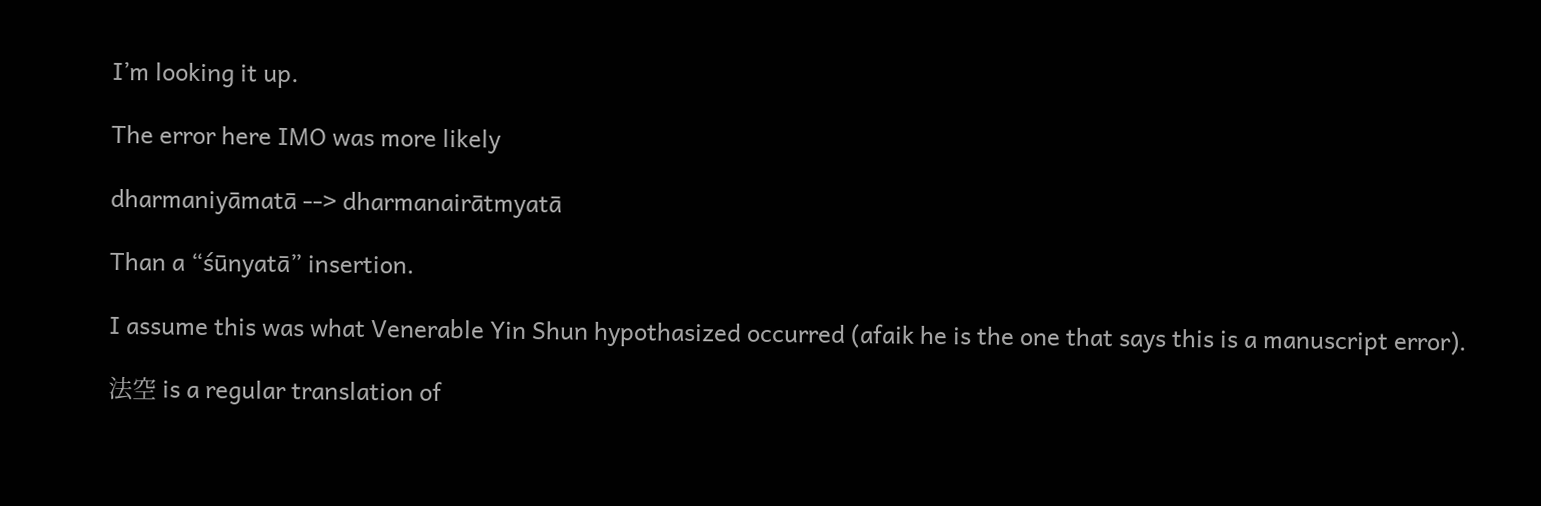I’m looking it up.

The error here IMO was more likely

dharmaniyāmatā --> dharmanairātmyatā

Than a “śūnyatā” insertion.

I assume this was what Venerable Yin Shun hypothasized occurred (afaik he is the one that says this is a manuscript error).

法空 is a regular translation of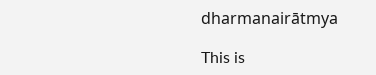dharmanairātmya

This is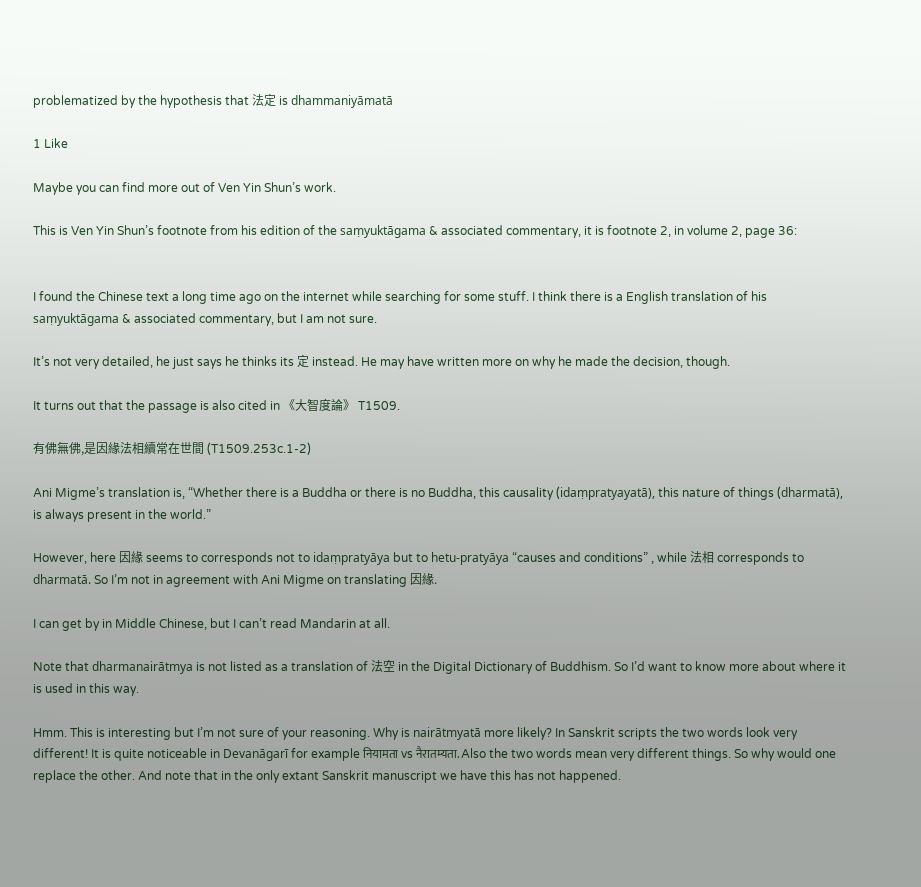problematized by the hypothesis that 法定 is dhammaniyāmatā

1 Like

Maybe you can find more out of Ven Yin Shun’s work.

This is Ven Yin Shun’s footnote from his edition of the saṃyuktāgama & associated commentary, it is footnote 2, in volume 2, page 36:


I found the Chinese text a long time ago on the internet while searching for some stuff. I think there is a English translation of his saṃyuktāgama & associated commentary, but I am not sure.

It’s not very detailed, he just says he thinks its 定 instead. He may have written more on why he made the decision, though.

It turns out that the passage is also cited in 《大智度論》 T1509.

有佛無佛,是因緣法相續常在世間 (T1509.253c.1-2)

Ani Migme’s translation is, “Whether there is a Buddha or there is no Buddha, this causality (idaṃpratyayatā), this nature of things (dharmatā), is always present in the world.”

However, here 因緣 seems to corresponds not to idaṃpratyāya but to hetu-pratyāya “causes and conditions” , while 法相 corresponds to dharmatā. So I’m not in agreement with Ani Migme on translating 因緣.

I can get by in Middle Chinese, but I can’t read Mandarin at all.

Note that dharmanairātmya is not listed as a translation of 法空 in the Digital Dictionary of Buddhism. So I’d want to know more about where it is used in this way.

Hmm. This is interesting but I’m not sure of your reasoning. Why is nairātmyatā more likely? In Sanskrit scripts the two words look very different! It is quite noticeable in Devanāgarī for example नियामता vs नैरातम्यता. Also the two words mean very different things. So why would one replace the other. And note that in the only extant Sanskrit manuscript we have this has not happened.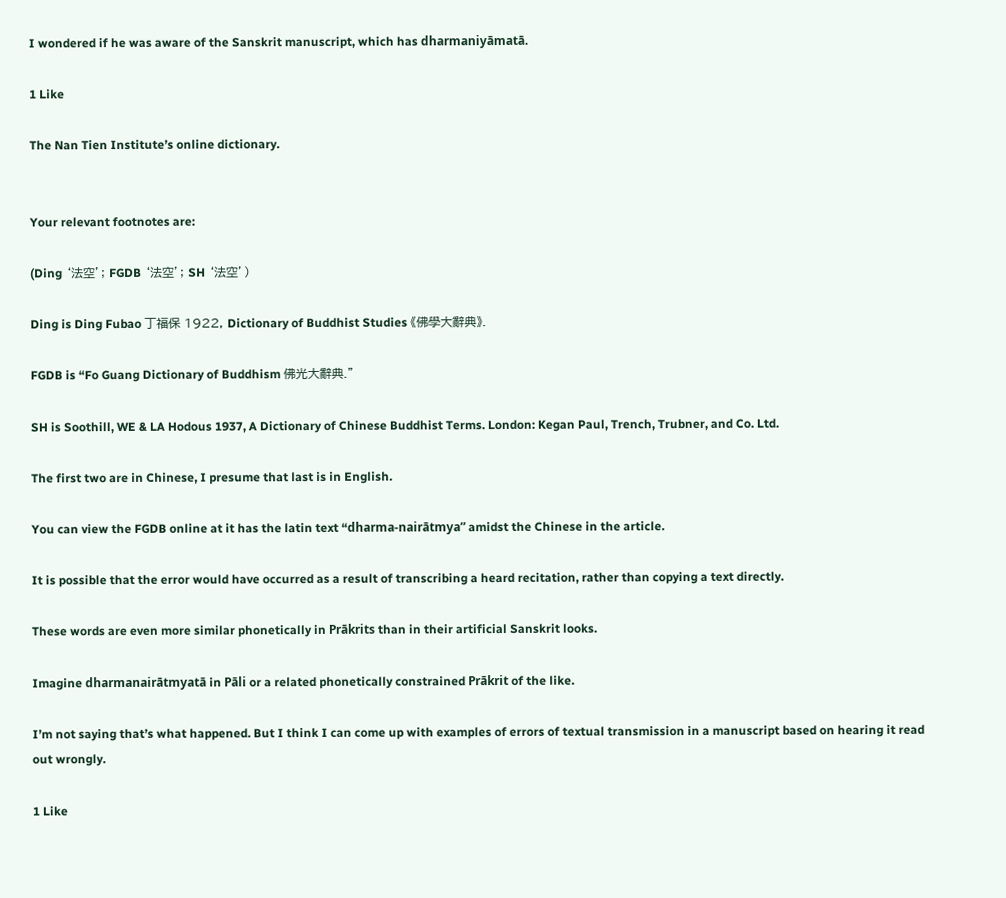I wondered if he was aware of the Sanskrit manuscript, which has dharmaniyāmatā.

1 Like

The Nan Tien Institute’s online dictionary.


Your relevant footnotes are:

(Ding ‘法空’; FGDB ‘法空’; SH ‘法空’)

Ding is Ding Fubao 丁福保 1922, Dictionary of Buddhist Studies 《佛學大辭典》.

FGDB is “Fo Guang Dictionary of Buddhism 佛光大辭典.”

SH is Soothill, WE & LA Hodous 1937, A Dictionary of Chinese Buddhist Terms. London: Kegan Paul, Trench, Trubner, and Co. Ltd.

The first two are in Chinese, I presume that last is in English.

You can view the FGDB online at it has the latin text “dharma-nairātmya” amidst the Chinese in the article.

It is possible that the error would have occurred as a result of transcribing a heard recitation, rather than copying a text directly.

These words are even more similar phonetically in Prākrits than in their artificial Sanskrit looks.

Imagine dharmanairātmyatā in Pāli or a related phonetically constrained Prākrit of the like.

I’m not saying that’s what happened. But I think I can come up with examples of errors of textual transmission in a manuscript based on hearing it read out wrongly.

1 Like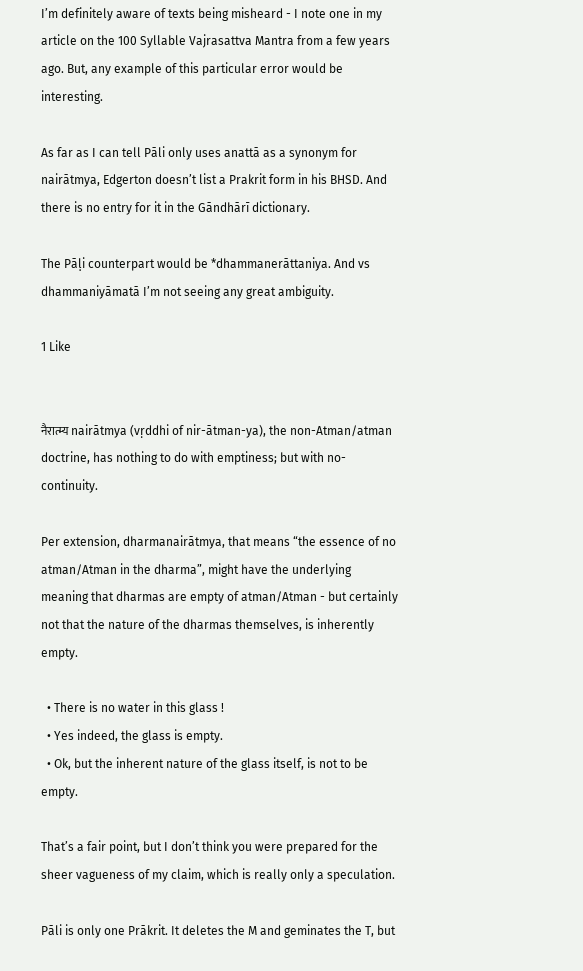I’m definitely aware of texts being misheard - I note one in my article on the 100 Syllable Vajrasattva Mantra from a few years ago. But, any example of this particular error would be interesting.

As far as I can tell Pāli only uses anattā as a synonym for nairātmya, Edgerton doesn’t list a Prakrit form in his BHSD. And there is no entry for it in the Gāndhārī dictionary.

The Pāḷi counterpart would be *dhammanerāttaniya. And vs dhammaniyāmatā I’m not seeing any great ambiguity.

1 Like


नैरात्म्य nairātmya (vṛddhi of nir-ātman-ya), the non-Atman/atman doctrine, has nothing to do with emptiness; but with no- continuity.

Per extension, dharmanairātmya, that means “the essence of no atman/Atman in the dharma”, might have the underlying meaning that dharmas are empty of atman/Atman - but certainly not that the nature of the dharmas themselves, is inherently empty.

  • There is no water in this glass !
  • Yes indeed, the glass is empty.
  • Ok, but the inherent nature of the glass itself, is not to be empty.

That’s a fair point, but I don’t think you were prepared for the sheer vagueness of my claim, which is really only a speculation.

Pāli is only one Prākrit. It deletes the M and geminates the T, but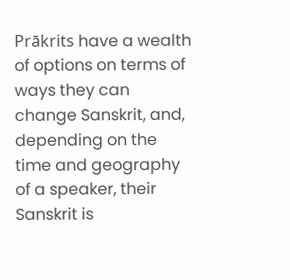Prākrits have a wealth of options on terms of ways they can change Sanskrit, and, depending on the time and geography of a speaker, their Sanskrit is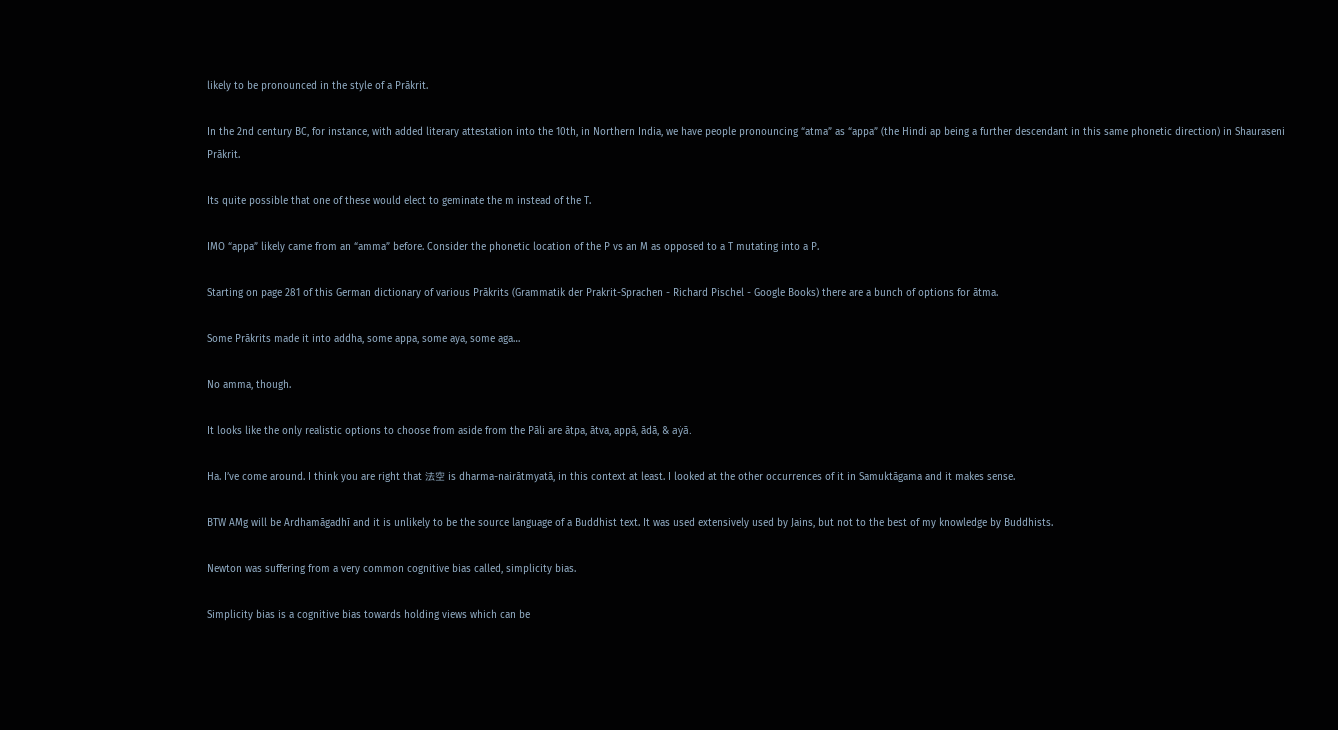likely to be pronounced in the style of a Prākrit.

In the 2nd century BC, for instance, with added literary attestation into the 10th, in Northern India, we have people pronouncing “atma” as “appa” (the Hindi ap being a further descendant in this same phonetic direction) in Shauraseni Prākrit.

Its quite possible that one of these would elect to geminate the m instead of the T.

IMO “appa” likely came from an “amma” before. Consider the phonetic location of the P vs an M as opposed to a T mutating into a P.

Starting on page 281 of this German dictionary of various Prākrits (Grammatik der Prakrit-Sprachen - Richard Pischel - Google Books) there are a bunch of options for ātma.

Some Prākrits made it into addha, some appa, some aya, some aga…

No amma, though.

It looks like the only realistic options to choose from aside from the Pāli are ātpa, ātva, appā, ādā, & aẏā.

Ha. I’ve come around. I think you are right that 法空 is dharma-nairātmyatā, in this context at least. I looked at the other occurrences of it in Samuktāgama and it makes sense.

BTW AMg will be Ardhamāgadhī and it is unlikely to be the source language of a Buddhist text. It was used extensively used by Jains, but not to the best of my knowledge by Buddhists.

Newton was suffering from a very common cognitive bias called, simplicity bias.

Simplicity bias is a cognitive bias towards holding views which can be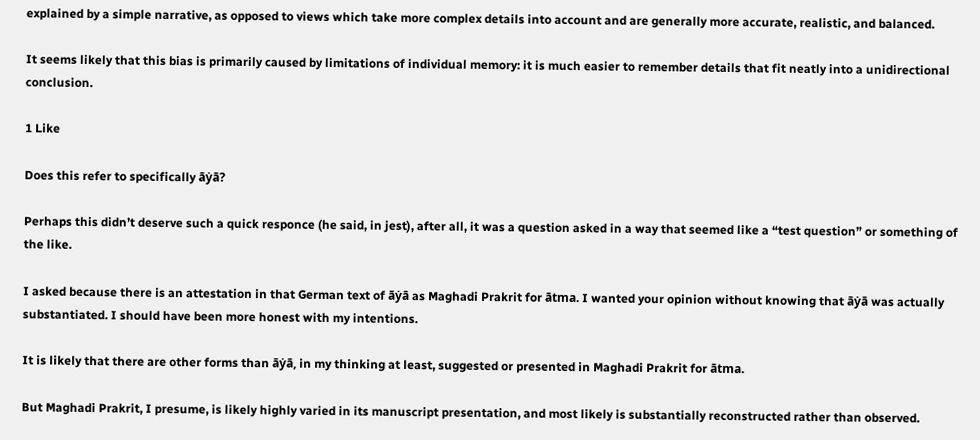explained by a simple narrative, as opposed to views which take more complex details into account and are generally more accurate, realistic, and balanced.

It seems likely that this bias is primarily caused by limitations of individual memory: it is much easier to remember details that fit neatly into a unidirectional conclusion.

1 Like

Does this refer to specifically āẏā?

Perhaps this didn’t deserve such a quick responce (he said, in jest), after all, it was a question asked in a way that seemed like a “test question” or something of the like.

I asked because there is an attestation in that German text of āẏā as Maghadi Prakrit for ātma. I wanted your opinion without knowing that āẏā was actually substantiated. I should have been more honest with my intentions.

It is likely that there are other forms than āẏā, in my thinking at least, suggested or presented in Maghadi Prakrit for ātma.

But Maghadi Prakrit, I presume, is likely highly varied in its manuscript presentation, and most likely is substantially reconstructed rather than observed.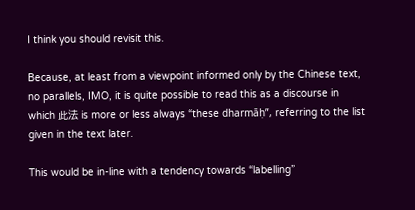I think you should revisit this.

Because, at least from a viewpoint informed only by the Chinese text, no parallels, IMO, it is quite possible to read this as a discourse in which 此法 is more or less always “these dharmāḥ”, referring to the list given in the text later.

This would be in-line with a tendency towards “labelling”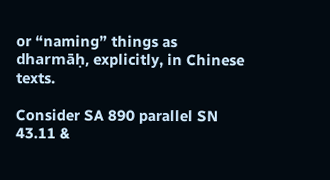or “naming” things as dharmāḥ, explicitly, in Chinese texts.

Consider SA 890 parallel SN 43.11 &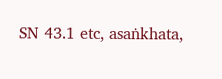SN 43.1 etc, asaṅkhata,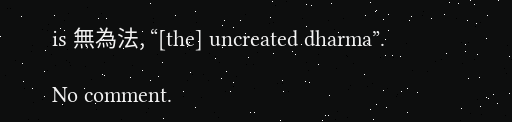is 無為法, “[the] uncreated dharma”.

No comment.